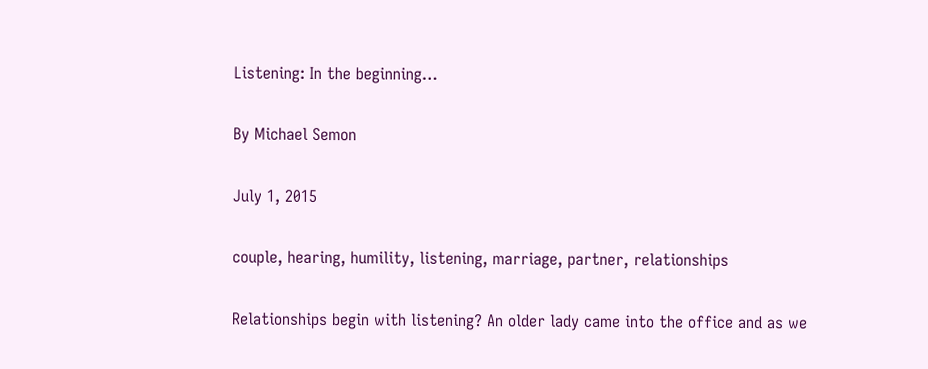Listening: In the beginning…

By Michael Semon

July 1, 2015

couple, hearing, humility, listening, marriage, partner, relationships

Relationships begin with listening? An older lady came into the office and as we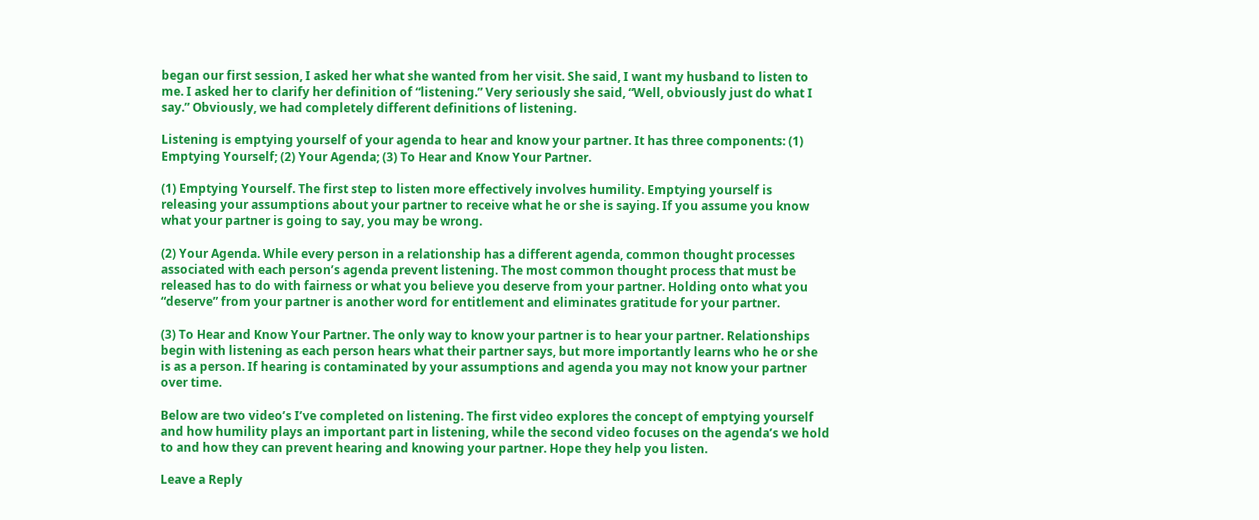began our first session, I asked her what she wanted from her visit. She said, I want my husband to listen to me. I asked her to clarify her definition of “listening.” Very seriously she said, “Well, obviously just do what I say.” Obviously, we had completely different definitions of listening.

Listening is emptying yourself of your agenda to hear and know your partner. It has three components: (1) Emptying Yourself; (2) Your Agenda; (3) To Hear and Know Your Partner.

(1) Emptying Yourself. The first step to listen more effectively involves humility. Emptying yourself is releasing your assumptions about your partner to receive what he or she is saying. If you assume you know what your partner is going to say, you may be wrong.

(2) Your Agenda. While every person in a relationship has a different agenda, common thought processes associated with each person’s agenda prevent listening. The most common thought process that must be released has to do with fairness or what you believe you deserve from your partner. Holding onto what you “deserve” from your partner is another word for entitlement and eliminates gratitude for your partner.

(3) To Hear and Know Your Partner. The only way to know your partner is to hear your partner. Relationships begin with listening as each person hears what their partner says, but more importantly learns who he or she is as a person. If hearing is contaminated by your assumptions and agenda you may not know your partner over time.

Below are two video’s I’ve completed on listening. The first video explores the concept of emptying yourself and how humility plays an important part in listening, while the second video focuses on the agenda’s we hold to and how they can prevent hearing and knowing your partner. Hope they help you listen.

Leave a Reply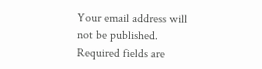Your email address will not be published. Required fields are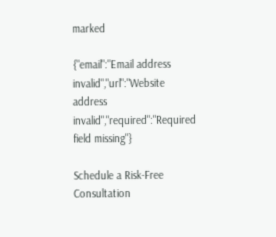marked

{"email":"Email address invalid","url":"Website address invalid","required":"Required field missing"}

Schedule a Risk-Free Consultation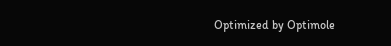Optimized by Optimole